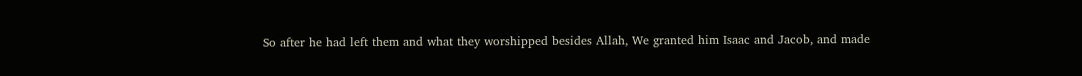So after he had left them and what they worshipped besides Allah, We granted him Isaac and Jacob, and made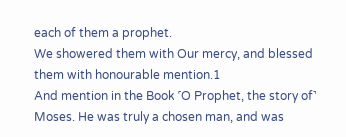each of them a prophet.
We showered them with Our mercy, and blessed them with honourable mention.1
And mention in the Book ˹O Prophet, the story of˺ Moses. He was truly a chosen man, and was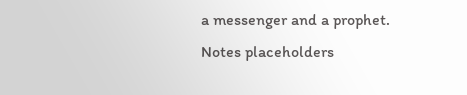a messenger and a prophet.
Notes placeholders